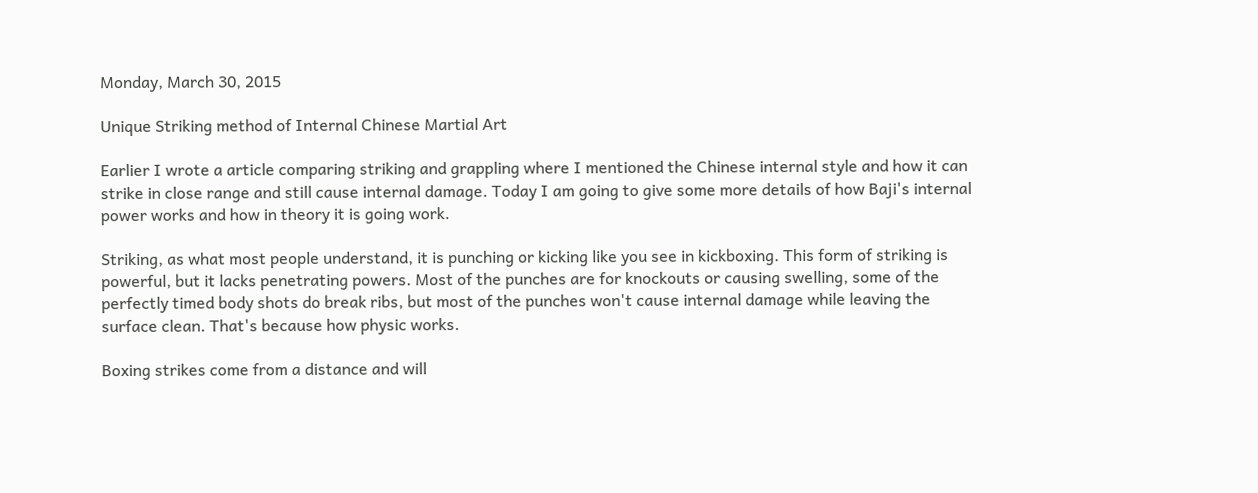Monday, March 30, 2015

Unique Striking method of Internal Chinese Martial Art

Earlier I wrote a article comparing striking and grappling where I mentioned the Chinese internal style and how it can strike in close range and still cause internal damage. Today I am going to give some more details of how Baji's internal power works and how in theory it is going work.

Striking, as what most people understand, it is punching or kicking like you see in kickboxing. This form of striking is powerful, but it lacks penetrating powers. Most of the punches are for knockouts or causing swelling, some of the perfectly timed body shots do break ribs, but most of the punches won't cause internal damage while leaving the surface clean. That's because how physic works.

Boxing strikes come from a distance and will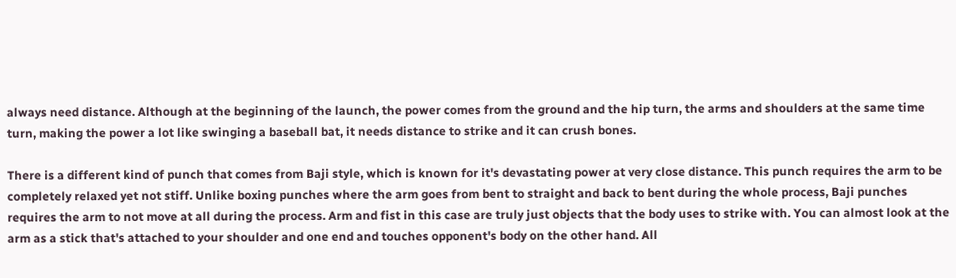always need distance. Although at the beginning of the launch, the power comes from the ground and the hip turn, the arms and shoulders at the same time turn, making the power a lot like swinging a baseball bat, it needs distance to strike and it can crush bones.

There is a different kind of punch that comes from Baji style, which is known for it's devastating power at very close distance. This punch requires the arm to be completely relaxed yet not stiff. Unlike boxing punches where the arm goes from bent to straight and back to bent during the whole process, Baji punches requires the arm to not move at all during the process. Arm and fist in this case are truly just objects that the body uses to strike with. You can almost look at the arm as a stick that's attached to your shoulder and one end and touches opponent's body on the other hand. All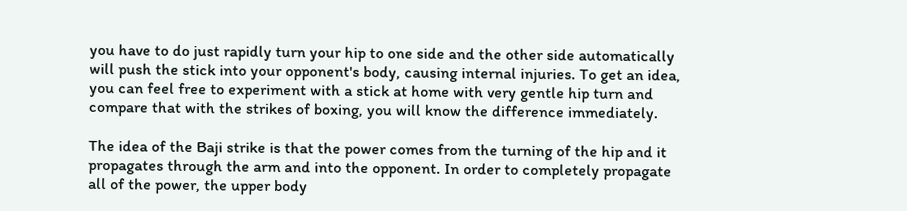you have to do just rapidly turn your hip to one side and the other side automatically will push the stick into your opponent's body, causing internal injuries. To get an idea, you can feel free to experiment with a stick at home with very gentle hip turn and compare that with the strikes of boxing, you will know the difference immediately.

The idea of the Baji strike is that the power comes from the turning of the hip and it propagates through the arm and into the opponent. In order to completely propagate all of the power, the upper body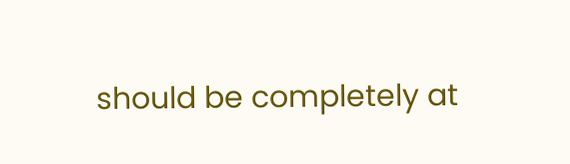should be completely at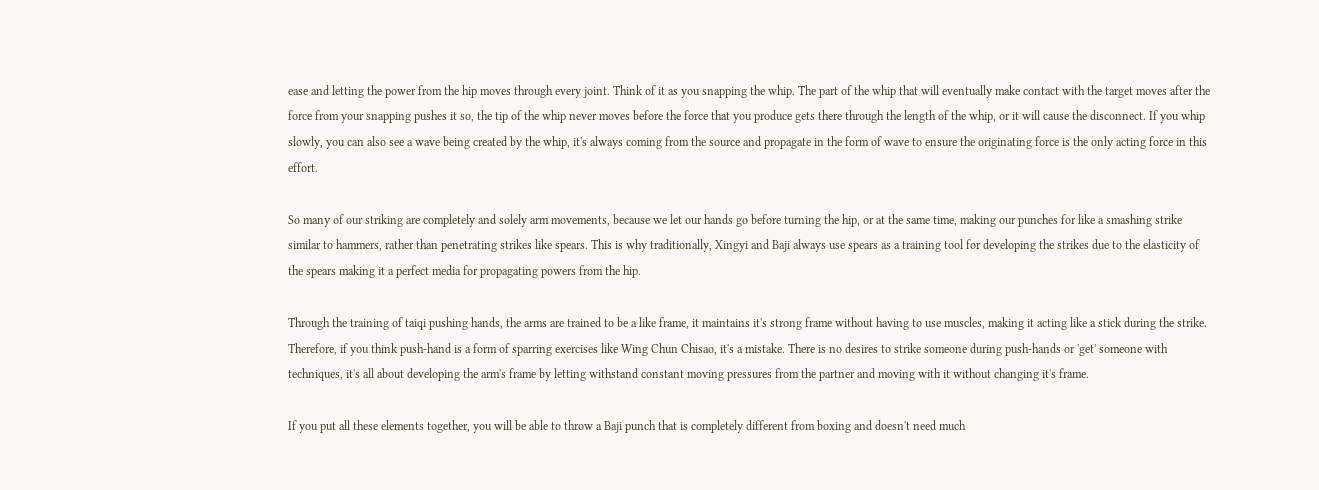ease and letting the power from the hip moves through every joint. Think of it as you snapping the whip. The part of the whip that will eventually make contact with the target moves after the force from your snapping pushes it so, the tip of the whip never moves before the force that you produce gets there through the length of the whip, or it will cause the disconnect. If you whip slowly, you can also see a wave being created by the whip, it's always coming from the source and propagate in the form of wave to ensure the originating force is the only acting force in this effort.

So many of our striking are completely and solely arm movements, because we let our hands go before turning the hip, or at the same time, making our punches for like a smashing strike similar to hammers, rather than penetrating strikes like spears. This is why traditionally, Xingyi and Baji always use spears as a training tool for developing the strikes due to the elasticity of the spears making it a perfect media for propagating powers from the hip.

Through the training of taiqi pushing hands, the arms are trained to be a like frame, it maintains it's strong frame without having to use muscles, making it acting like a stick during the strike. Therefore, if you think push-hand is a form of sparring exercises like Wing Chun Chisao, it's a mistake. There is no desires to strike someone during push-hands or 'get' someone with techniques, it's all about developing the arm's frame by letting withstand constant moving pressures from the partner and moving with it without changing it's frame.

If you put all these elements together, you will be able to throw a Baji punch that is completely different from boxing and doesn't need much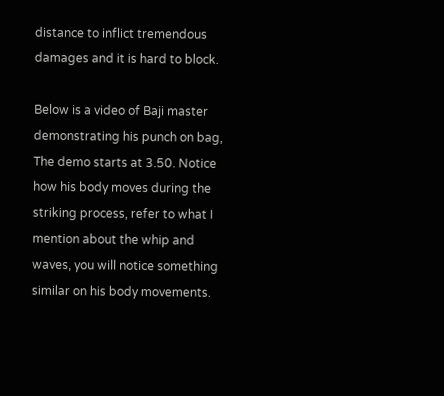distance to inflict tremendous damages and it is hard to block.

Below is a video of Baji master demonstrating his punch on bag, The demo starts at 3.50. Notice how his body moves during the striking process, refer to what I mention about the whip and waves, you will notice something similar on his body movements.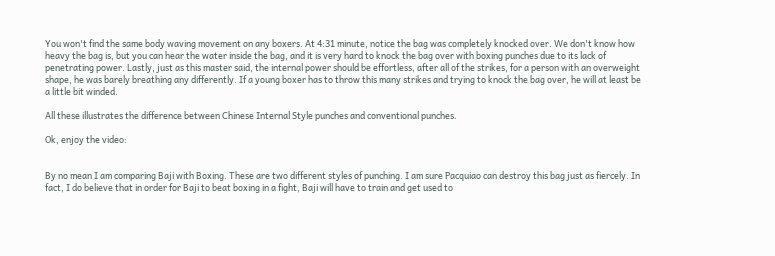You won't find the same body waving movement on any boxers. At 4:31 minute, notice the bag was completely knocked over. We don't know how heavy the bag is, but you can hear the water inside the bag, and it is very hard to knock the bag over with boxing punches due to its lack of penetrating power. Lastly, just as this master said, the internal power should be effortless, after all of the strikes, for a person with an overweight shape, he was barely breathing any differently. If a young boxer has to throw this many strikes and trying to knock the bag over, he will at least be a little bit winded.

All these illustrates the difference between Chinese Internal Style punches and conventional punches.

Ok, enjoy the video:


By no mean I am comparing Baji with Boxing. These are two different styles of punching. I am sure Pacquiao can destroy this bag just as fiercely. In fact, I do believe that in order for Baji to beat boxing in a fight, Baji will have to train and get used to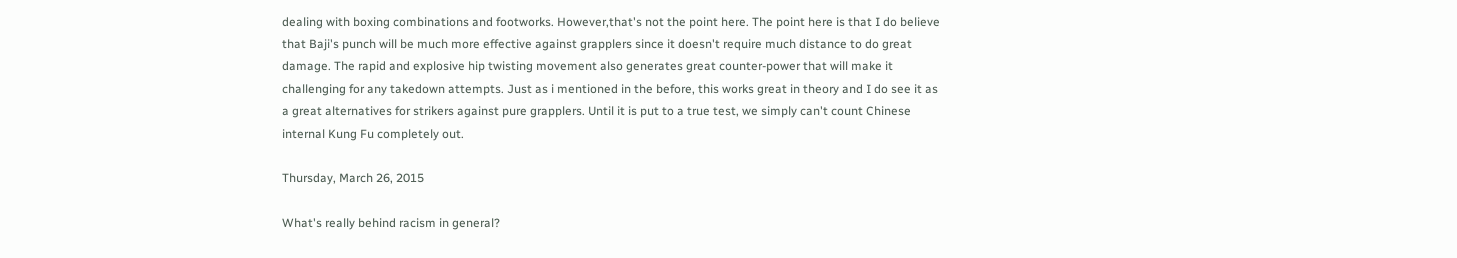dealing with boxing combinations and footworks. However,that's not the point here. The point here is that I do believe that Baji's punch will be much more effective against grapplers since it doesn't require much distance to do great damage. The rapid and explosive hip twisting movement also generates great counter-power that will make it challenging for any takedown attempts. Just as i mentioned in the before, this works great in theory and I do see it as a great alternatives for strikers against pure grapplers. Until it is put to a true test, we simply can't count Chinese internal Kung Fu completely out.

Thursday, March 26, 2015

What's really behind racism in general?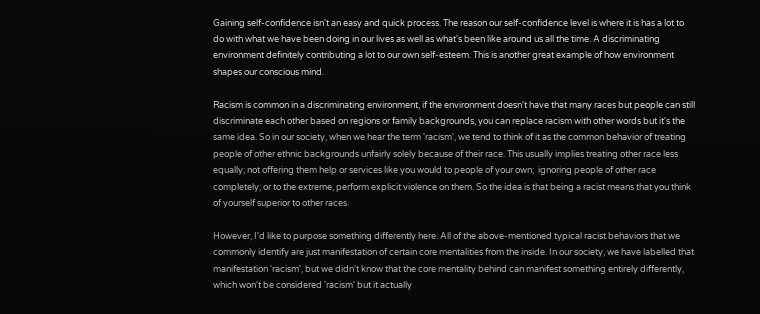Gaining self-confidence isn't an easy and quick process. The reason our self-confidence level is where it is has a lot to do with what we have been doing in our lives as well as what's been like around us all the time. A discriminating environment definitely contributing a lot to our own self-esteem. This is another great example of how environment shapes our conscious mind.

Racism is common in a discriminating environment, if the environment doesn't have that many races but people can still discriminate each other based on regions or family backgrounds, you can replace racism with other words but it's the same idea. So in our society, when we hear the term 'racism', we tend to think of it as the common behavior of treating people of other ethnic backgrounds unfairly solely because of their race. This usually implies treating other race less equally; not offering them help or services like you would to people of your own;  ignoring people of other race completely; or to the extreme, perform explicit violence on them. So the idea is that being a racist means that you think of yourself superior to other races.

However, I'd like to purpose something differently here. All of the above-mentioned typical racist behaviors that we commonly identify are just manifestation of certain core mentalities from the inside. In our society, we have labelled that manifestation 'racism', but we didn't know that the core mentality behind can manifest something entirely differently, which won't be considered 'racism' but it actually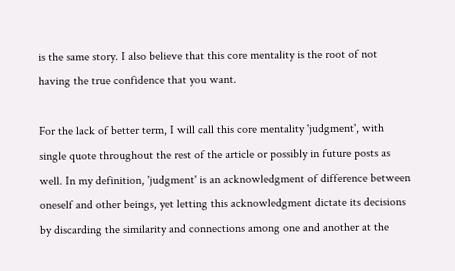is the same story. I also believe that this core mentality is the root of not having the true confidence that you want.

For the lack of better term, I will call this core mentality 'judgment', with single quote throughout the rest of the article or possibly in future posts as well. In my definition, 'judgment' is an acknowledgment of difference between oneself and other beings, yet letting this acknowledgment dictate its decisions by discarding the similarity and connections among one and another at the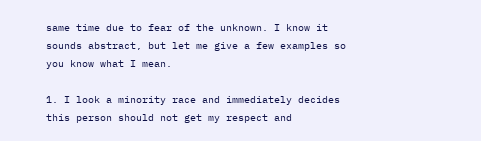same time due to fear of the unknown. I know it sounds abstract, but let me give a few examples so you know what I mean.

1. I look a minority race and immediately decides this person should not get my respect and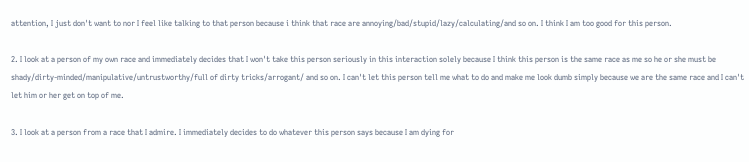attention, I just don't want to nor I feel like talking to that person because i think that race are annoying/bad/stupid/lazy/calculating/and so on. I think I am too good for this person.

2. I look at a person of my own race and immediately decides that I won't take this person seriously in this interaction solely because I think this person is the same race as me so he or she must be shady/dirty-minded/manipulative/untrustworthy/full of dirty tricks/arrogant/ and so on. I can't let this person tell me what to do and make me look dumb simply because we are the same race and I can't let him or her get on top of me.

3. I look at a person from a race that I admire. I immediately decides to do whatever this person says because I am dying for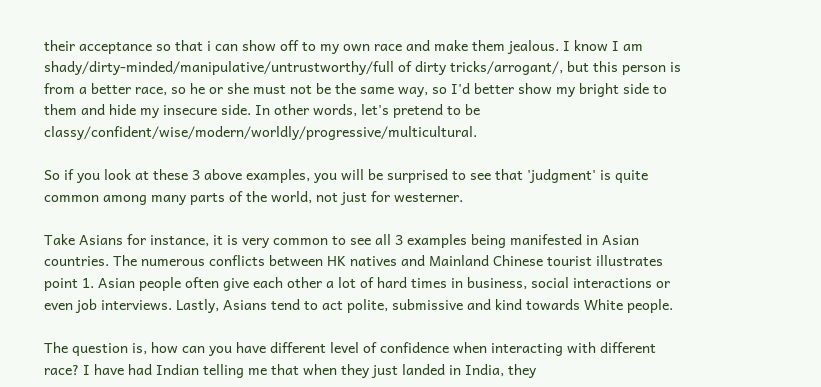their acceptance so that i can show off to my own race and make them jealous. I know I am shady/dirty-minded/manipulative/untrustworthy/full of dirty tricks/arrogant/, but this person is from a better race, so he or she must not be the same way, so I'd better show my bright side to them and hide my insecure side. In other words, let's pretend to be classy/confident/wise/modern/worldly/progressive/multicultural.

So if you look at these 3 above examples, you will be surprised to see that 'judgment' is quite common among many parts of the world, not just for westerner.

Take Asians for instance, it is very common to see all 3 examples being manifested in Asian countries. The numerous conflicts between HK natives and Mainland Chinese tourist illustrates point 1. Asian people often give each other a lot of hard times in business, social interactions or even job interviews. Lastly, Asians tend to act polite, submissive and kind towards White people.

The question is, how can you have different level of confidence when interacting with different race? I have had Indian telling me that when they just landed in India, they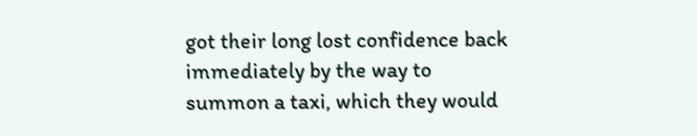got their long lost confidence back immediately by the way to summon a taxi, which they would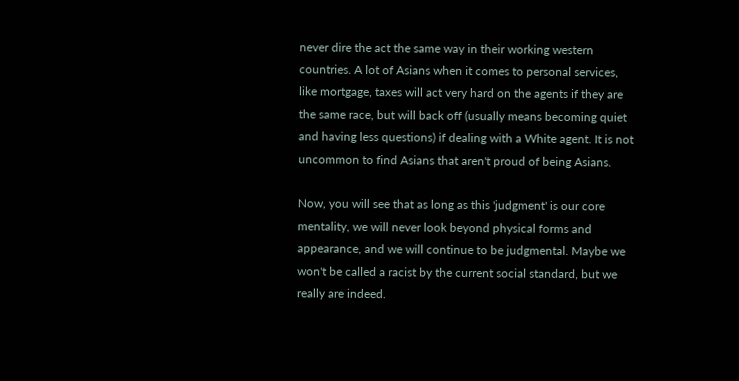never dire the act the same way in their working western countries. A lot of Asians when it comes to personal services, like mortgage, taxes will act very hard on the agents if they are the same race, but will back off (usually means becoming quiet and having less questions) if dealing with a White agent. It is not uncommon to find Asians that aren't proud of being Asians.

Now, you will see that as long as this 'judgment' is our core mentality, we will never look beyond physical forms and appearance, and we will continue to be judgmental. Maybe we won't be called a racist by the current social standard, but we really are indeed.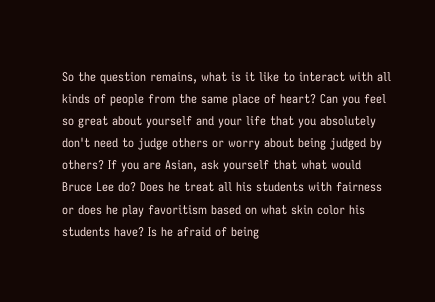So the question remains, what is it like to interact with all kinds of people from the same place of heart? Can you feel so great about yourself and your life that you absolutely don't need to judge others or worry about being judged by others? If you are Asian, ask yourself that what would Bruce Lee do? Does he treat all his students with fairness or does he play favoritism based on what skin color his students have? Is he afraid of being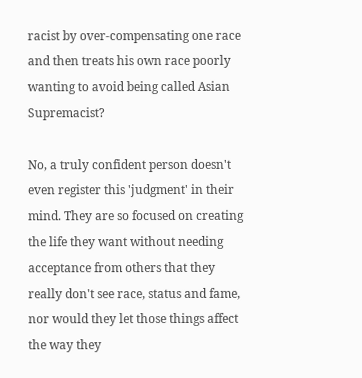racist by over-compensating one race and then treats his own race poorly wanting to avoid being called Asian Supremacist?

No, a truly confident person doesn't even register this 'judgment' in their mind. They are so focused on creating the life they want without needing acceptance from others that they really don't see race, status and fame, nor would they let those things affect the way they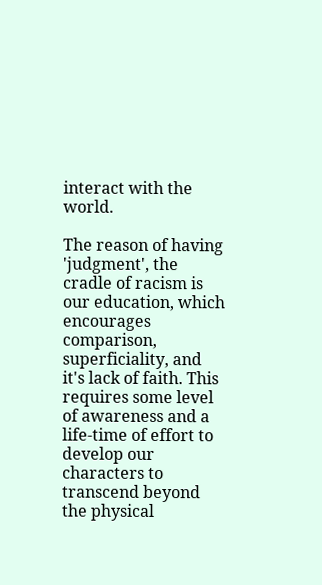interact with the world.

The reason of having 'judgment', the cradle of racism is our education, which encourages comparison, superficiality, and it's lack of faith. This requires some level of awareness and a life-time of effort to develop our characters to transcend beyond the physical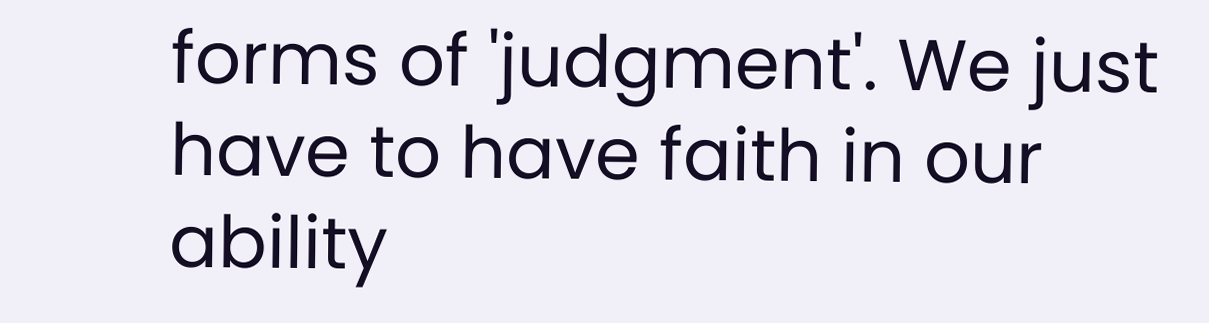forms of 'judgment'. We just have to have faith in our ability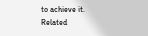to achieve it.
Related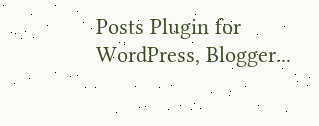Posts Plugin for WordPress, Blogger...